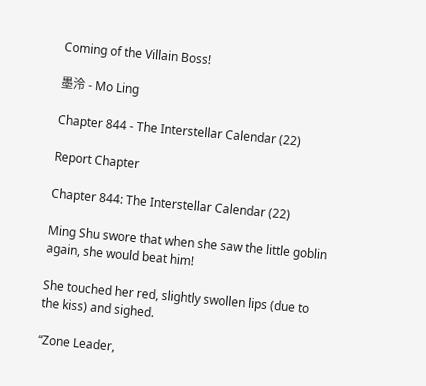Coming of the Villain Boss!

墨泠 - Mo Ling

Chapter 844 - The Interstellar Calendar (22)

Report Chapter

Chapter 844: The Interstellar Calendar (22)

Ming Shu swore that when she saw the little goblin again, she would beat him!

She touched her red, slightly swollen lips (due to the kiss) and sighed.

“Zone Leader,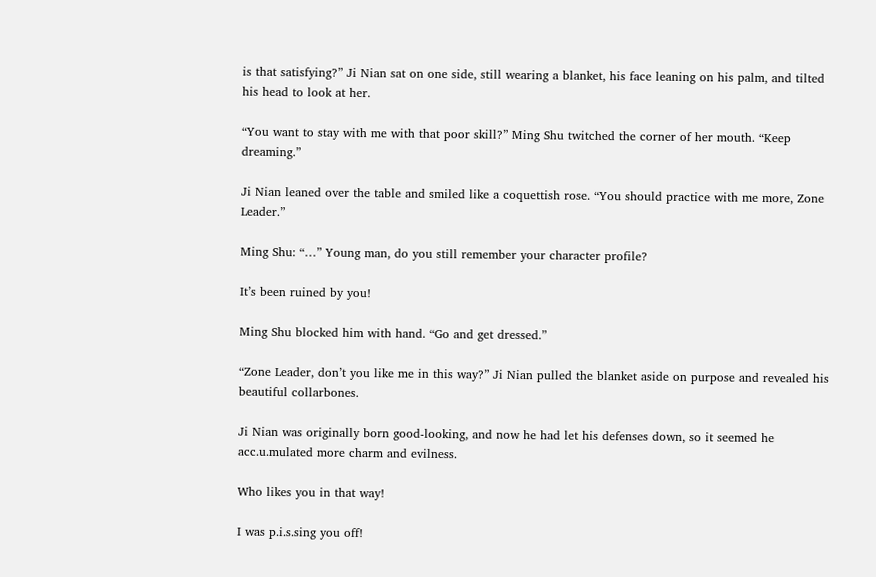is that satisfying?” Ji Nian sat on one side, still wearing a blanket, his face leaning on his palm, and tilted his head to look at her.

“You want to stay with me with that poor skill?” Ming Shu twitched the corner of her mouth. “Keep dreaming.”

Ji Nian leaned over the table and smiled like a coquettish rose. “You should practice with me more, Zone Leader.”

Ming Shu: “…” Young man, do you still remember your character profile?

It’s been ruined by you!

Ming Shu blocked him with hand. “Go and get dressed.”

“Zone Leader, don’t you like me in this way?” Ji Nian pulled the blanket aside on purpose and revealed his beautiful collarbones.

Ji Nian was originally born good-looking, and now he had let his defenses down, so it seemed he acc.u.mulated more charm and evilness.

Who likes you in that way!

I was p.i.s.sing you off!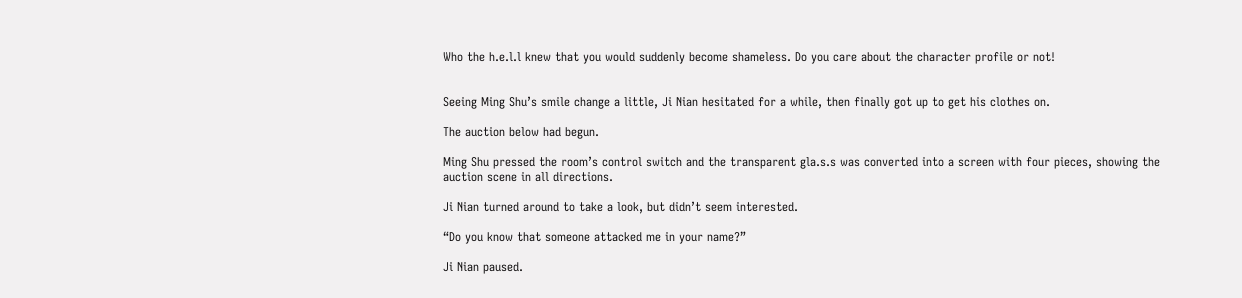Who the h.e.l.l knew that you would suddenly become shameless. Do you care about the character profile or not!


Seeing Ming Shu’s smile change a little, Ji Nian hesitated for a while, then finally got up to get his clothes on.

The auction below had begun.

Ming Shu pressed the room’s control switch and the transparent gla.s.s was converted into a screen with four pieces, showing the auction scene in all directions.

Ji Nian turned around to take a look, but didn’t seem interested.

“Do you know that someone attacked me in your name?”

Ji Nian paused.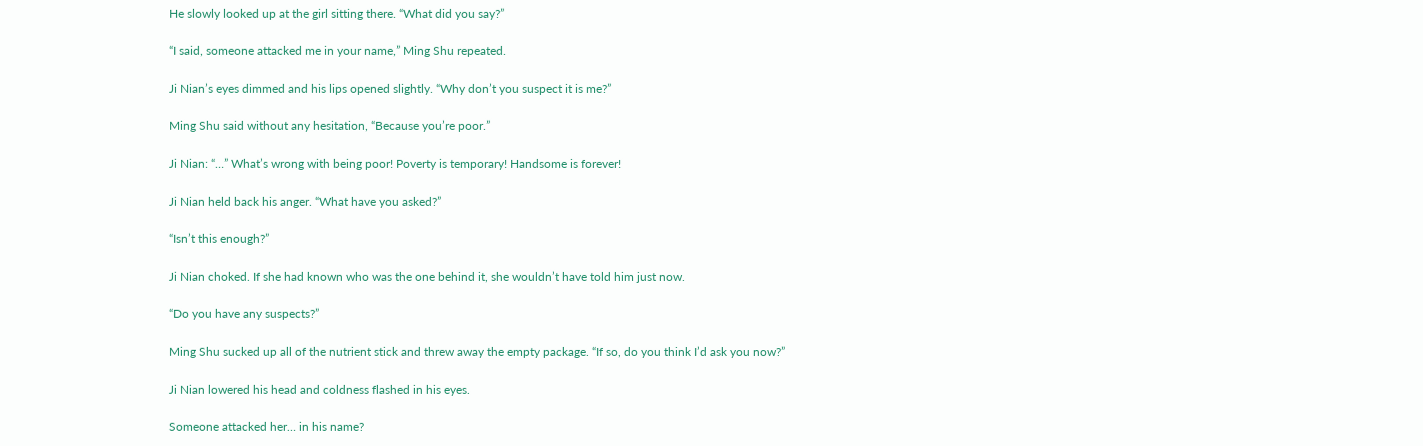He slowly looked up at the girl sitting there. “What did you say?”

“I said, someone attacked me in your name,” Ming Shu repeated.

Ji Nian’s eyes dimmed and his lips opened slightly. “Why don’t you suspect it is me?”

Ming Shu said without any hesitation, “Because you’re poor.”

Ji Nian: “…” What’s wrong with being poor! Poverty is temporary! Handsome is forever!

Ji Nian held back his anger. “What have you asked?”

“Isn’t this enough?”

Ji Nian choked. If she had known who was the one behind it, she wouldn’t have told him just now.

“Do you have any suspects?”

Ming Shu sucked up all of the nutrient stick and threw away the empty package. “If so, do you think I’d ask you now?”

Ji Nian lowered his head and coldness flashed in his eyes.

Someone attacked her… in his name?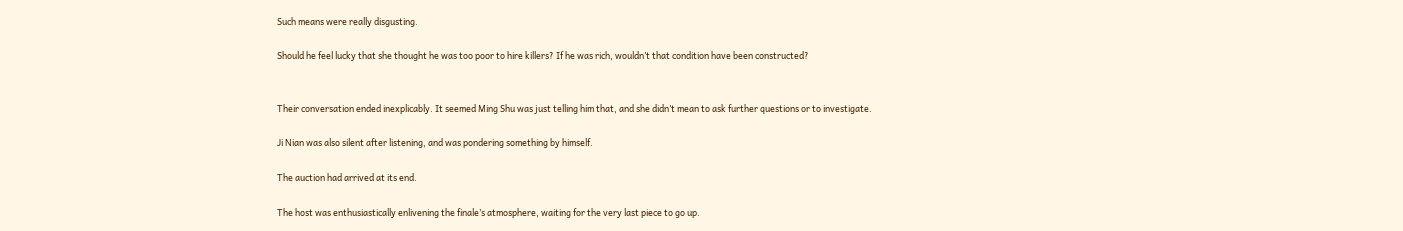Such means were really disgusting.

Should he feel lucky that she thought he was too poor to hire killers? If he was rich, wouldn’t that condition have been constructed?


Their conversation ended inexplicably. It seemed Ming Shu was just telling him that, and she didn’t mean to ask further questions or to investigate.

Ji Nian was also silent after listening, and was pondering something by himself.

The auction had arrived at its end.

The host was enthusiastically enlivening the finale’s atmosphere, waiting for the very last piece to go up.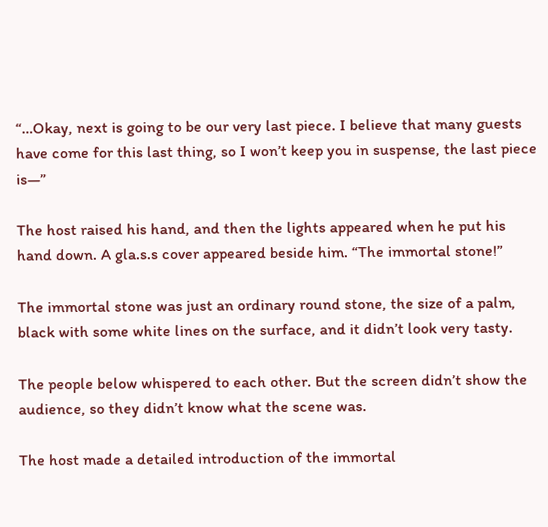“…Okay, next is going to be our very last piece. I believe that many guests have come for this last thing, so I won’t keep you in suspense, the last piece is—”

The host raised his hand, and then the lights appeared when he put his hand down. A gla.s.s cover appeared beside him. “The immortal stone!”

The immortal stone was just an ordinary round stone, the size of a palm, black with some white lines on the surface, and it didn’t look very tasty.

The people below whispered to each other. But the screen didn’t show the audience, so they didn’t know what the scene was.

The host made a detailed introduction of the immortal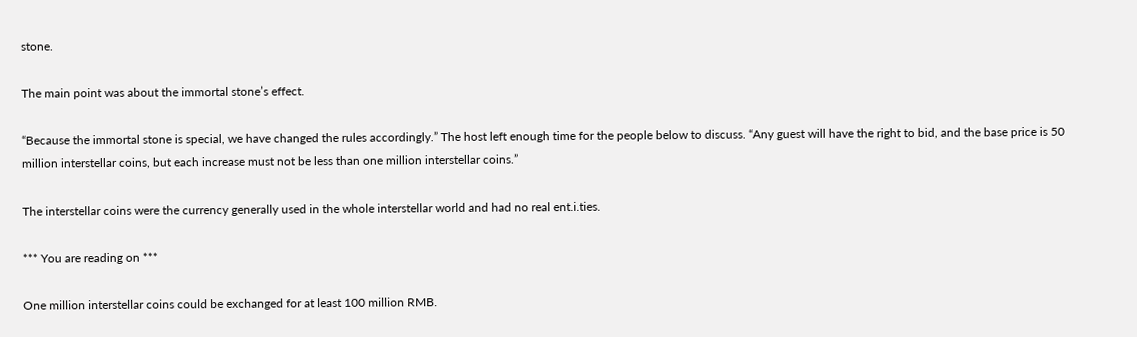stone.

The main point was about the immortal stone’s effect.

“Because the immortal stone is special, we have changed the rules accordingly.” The host left enough time for the people below to discuss. “Any guest will have the right to bid, and the base price is 50 million interstellar coins, but each increase must not be less than one million interstellar coins.”

The interstellar coins were the currency generally used in the whole interstellar world and had no real ent.i.ties.

*** You are reading on ***

One million interstellar coins could be exchanged for at least 100 million RMB.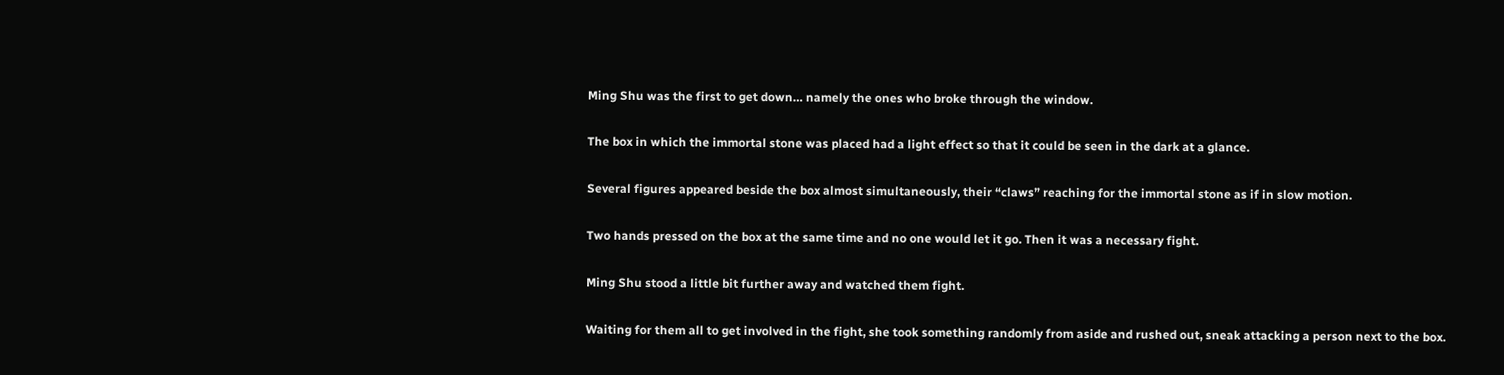Ming Shu was the first to get down… namely the ones who broke through the window.

The box in which the immortal stone was placed had a light effect so that it could be seen in the dark at a glance.

Several figures appeared beside the box almost simultaneously, their “claws” reaching for the immortal stone as if in slow motion.

Two hands pressed on the box at the same time and no one would let it go. Then it was a necessary fight.

Ming Shu stood a little bit further away and watched them fight.

Waiting for them all to get involved in the fight, she took something randomly from aside and rushed out, sneak attacking a person next to the box.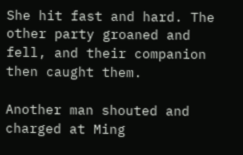She hit fast and hard. The other party groaned and fell, and their companion then caught them.

Another man shouted and charged at Ming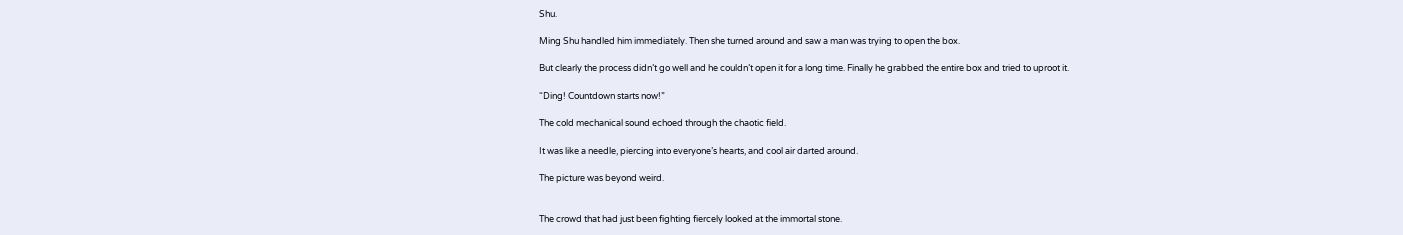Shu.

Ming Shu handled him immediately. Then she turned around and saw a man was trying to open the box.

But clearly the process didn’t go well and he couldn’t open it for a long time. Finally he grabbed the entire box and tried to uproot it.

“Ding! Countdown starts now!”

The cold mechanical sound echoed through the chaotic field.

It was like a needle, piercing into everyone’s hearts, and cool air darted around.

The picture was beyond weird.


The crowd that had just been fighting fiercely looked at the immortal stone.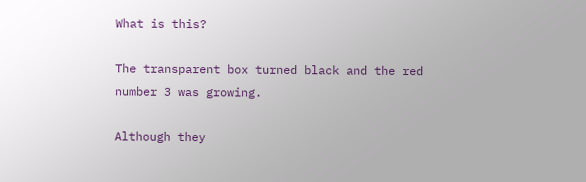What is this?

The transparent box turned black and the red number 3 was growing.

Although they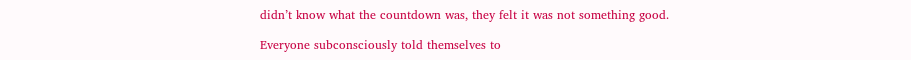didn’t know what the countdown was, they felt it was not something good.

Everyone subconsciously told themselves to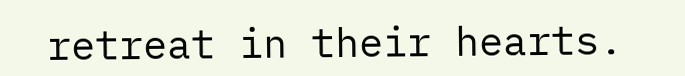retreat in their hearts.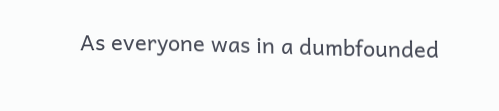As everyone was in a dumbfounded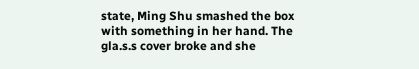state, Ming Shu smashed the box with something in her hand. The gla.s.s cover broke and she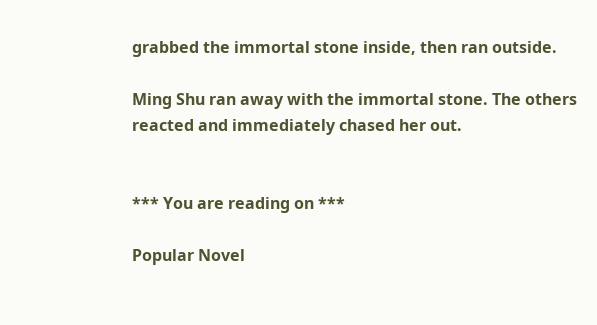grabbed the immortal stone inside, then ran outside.

Ming Shu ran away with the immortal stone. The others reacted and immediately chased her out.


*** You are reading on ***

Popular Novel